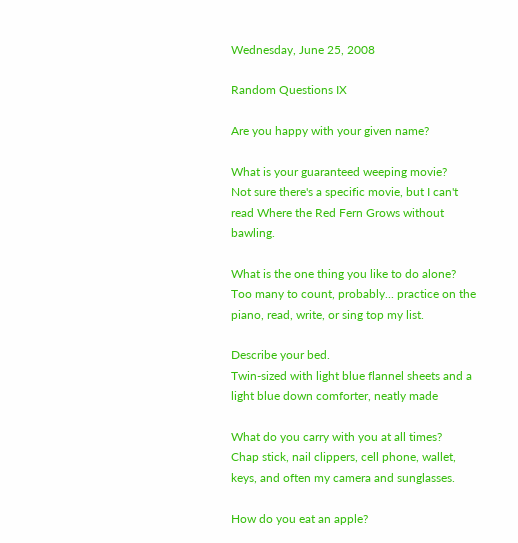Wednesday, June 25, 2008

Random Questions IX

Are you happy with your given name?

What is your guaranteed weeping movie?
Not sure there's a specific movie, but I can't read Where the Red Fern Grows without bawling.

What is the one thing you like to do alone?
Too many to count, probably... practice on the piano, read, write, or sing top my list.

Describe your bed.
Twin-sized with light blue flannel sheets and a light blue down comforter, neatly made

What do you carry with you at all times?
Chap stick, nail clippers, cell phone, wallet, keys, and often my camera and sunglasses.

How do you eat an apple?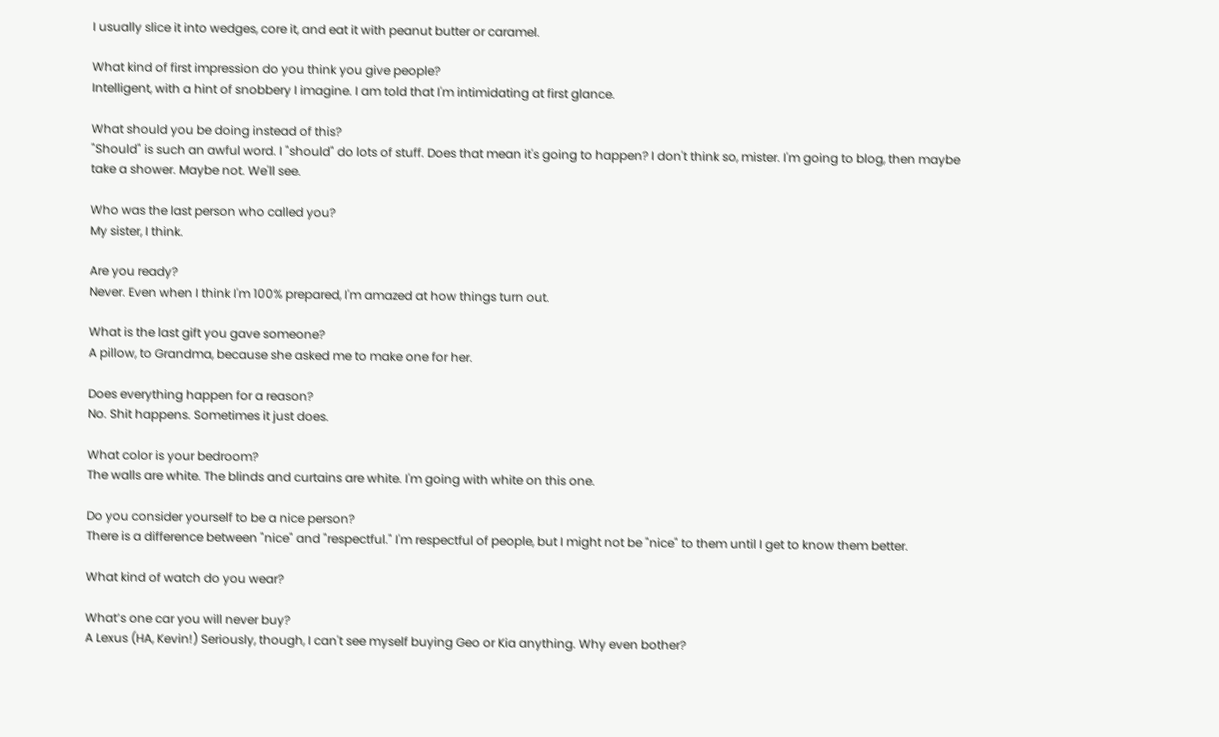I usually slice it into wedges, core it, and eat it with peanut butter or caramel.

What kind of first impression do you think you give people?
Intelligent, with a hint of snobbery I imagine. I am told that I'm intimidating at first glance.

What should you be doing instead of this?
"Should" is such an awful word. I "should" do lots of stuff. Does that mean it's going to happen? I don't think so, mister. I'm going to blog, then maybe take a shower. Maybe not. We'll see.

Who was the last person who called you?
My sister, I think.

Are you ready?
Never. Even when I think I'm 100% prepared, I'm amazed at how things turn out.

What is the last gift you gave someone?
A pillow, to Grandma, because she asked me to make one for her.

Does everything happen for a reason?
No. Shit happens. Sometimes it just does.

What color is your bedroom?
The walls are white. The blinds and curtains are white. I'm going with white on this one.

Do you consider yourself to be a nice person?
There is a difference between "nice" and "respectful." I'm respectful of people, but I might not be "nice" to them until I get to know them better.

What kind of watch do you wear?

What’s one car you will never buy?
A Lexus (HA, Kevin!) Seriously, though, I can't see myself buying Geo or Kia anything. Why even bother?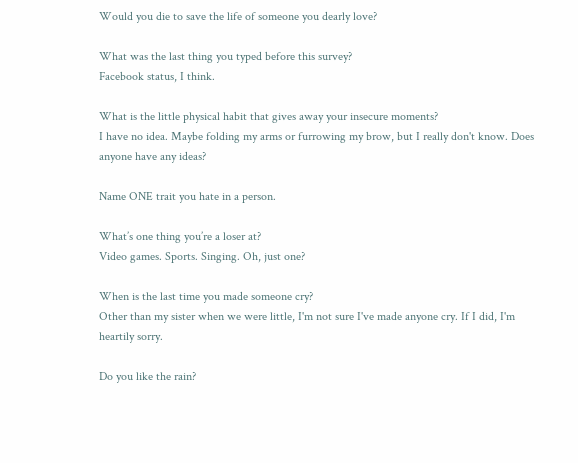Would you die to save the life of someone you dearly love?

What was the last thing you typed before this survey?
Facebook status, I think.

What is the little physical habit that gives away your insecure moments?
I have no idea. Maybe folding my arms or furrowing my brow, but I really don't know. Does anyone have any ideas?

Name ONE trait you hate in a person.

What’s one thing you’re a loser at?
Video games. Sports. Singing. Oh, just one?

When is the last time you made someone cry?
Other than my sister when we were little, I'm not sure I've made anyone cry. If I did, I'm heartily sorry.

Do you like the rain?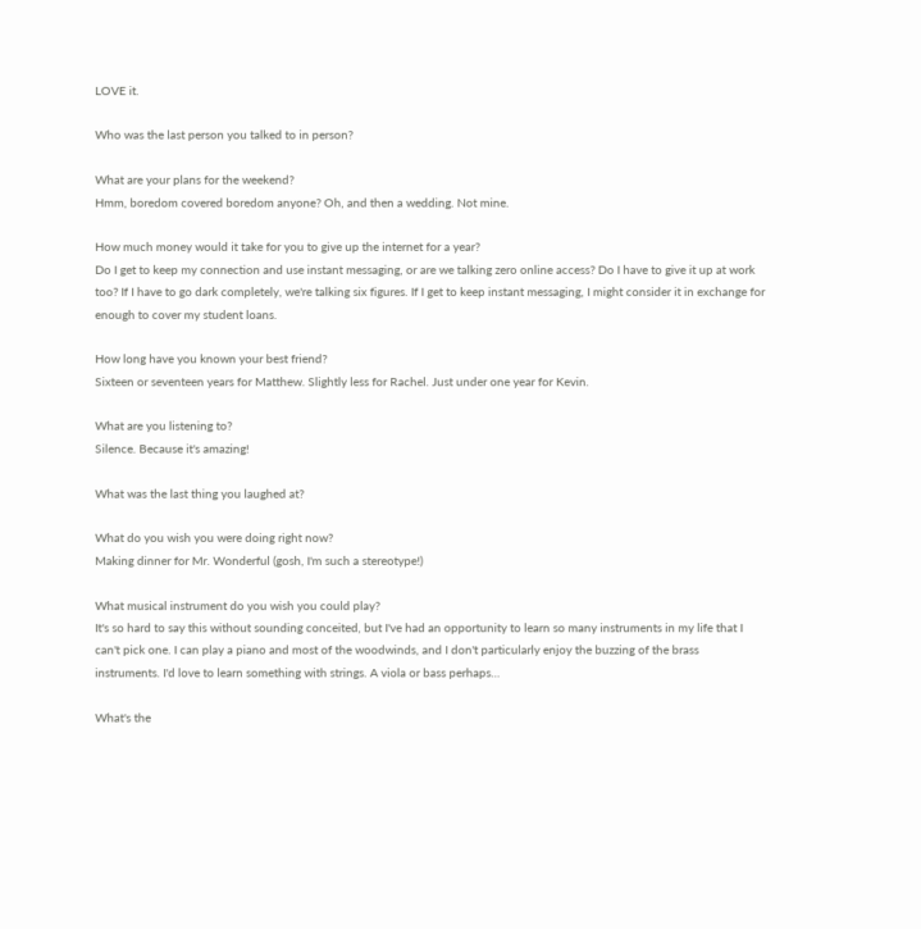LOVE it.

Who was the last person you talked to in person?

What are your plans for the weekend?
Hmm, boredom covered boredom anyone? Oh, and then a wedding. Not mine.

How much money would it take for you to give up the internet for a year?
Do I get to keep my connection and use instant messaging, or are we talking zero online access? Do I have to give it up at work too? If I have to go dark completely, we're talking six figures. If I get to keep instant messaging, I might consider it in exchange for enough to cover my student loans.

How long have you known your best friend?
Sixteen or seventeen years for Matthew. Slightly less for Rachel. Just under one year for Kevin.

What are you listening to?
Silence. Because it's amazing!

What was the last thing you laughed at?

What do you wish you were doing right now?
Making dinner for Mr. Wonderful (gosh, I'm such a stereotype!)

What musical instrument do you wish you could play?
It's so hard to say this without sounding conceited, but I've had an opportunity to learn so many instruments in my life that I can't pick one. I can play a piano and most of the woodwinds, and I don't particularly enjoy the buzzing of the brass instruments. I'd love to learn something with strings. A viola or bass perhaps...

What's the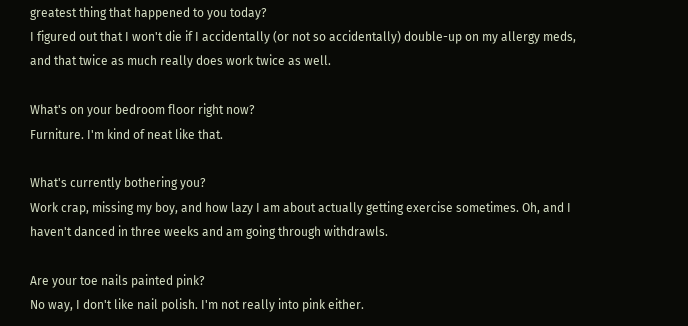greatest thing that happened to you today?
I figured out that I won't die if I accidentally (or not so accidentally) double-up on my allergy meds, and that twice as much really does work twice as well.

What's on your bedroom floor right now?
Furniture. I'm kind of neat like that.

What's currently bothering you?
Work crap, missing my boy, and how lazy I am about actually getting exercise sometimes. Oh, and I haven't danced in three weeks and am going through withdrawls.

Are your toe nails painted pink?
No way, I don't like nail polish. I'm not really into pink either.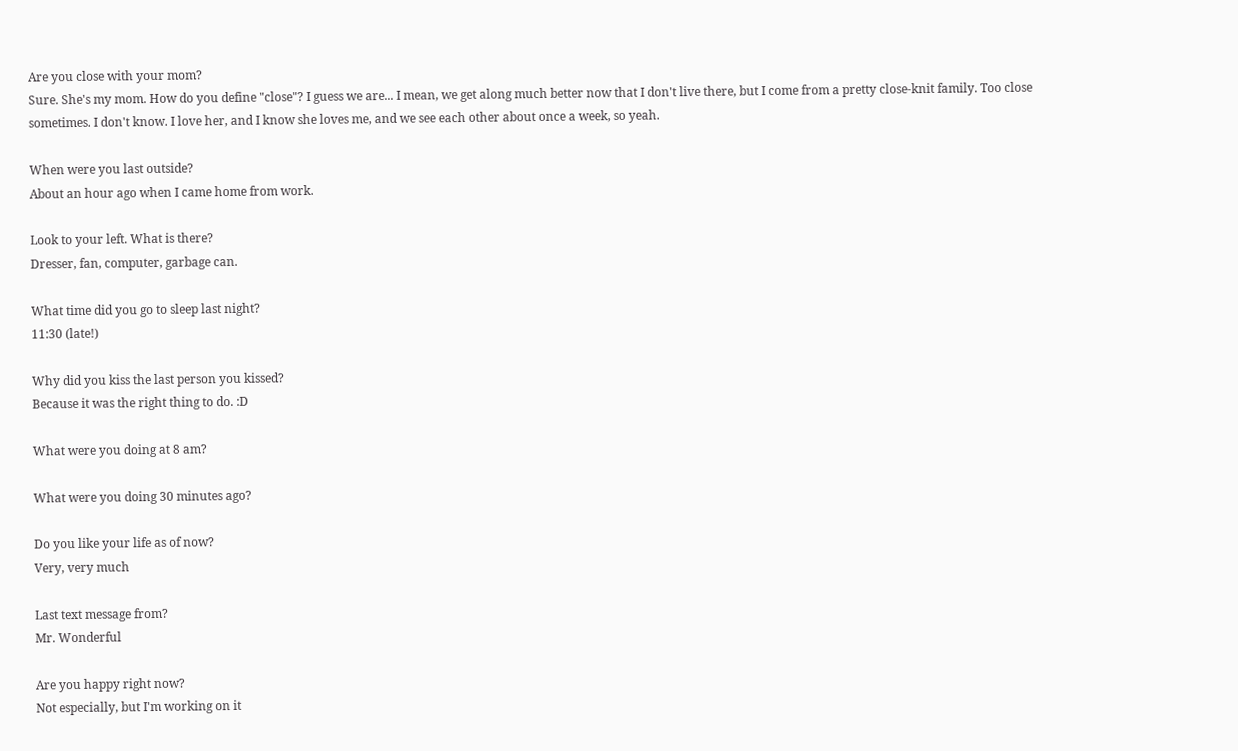Are you close with your mom?
Sure. She's my mom. How do you define "close"? I guess we are... I mean, we get along much better now that I don't live there, but I come from a pretty close-knit family. Too close sometimes. I don't know. I love her, and I know she loves me, and we see each other about once a week, so yeah.

When were you last outside?
About an hour ago when I came home from work.

Look to your left. What is there?
Dresser, fan, computer, garbage can.

What time did you go to sleep last night?
11:30 (late!)

Why did you kiss the last person you kissed?
Because it was the right thing to do. :D

What were you doing at 8 am?

What were you doing 30 minutes ago?

Do you like your life as of now?
Very, very much

Last text message from?
Mr. Wonderful

Are you happy right now?
Not especially, but I'm working on it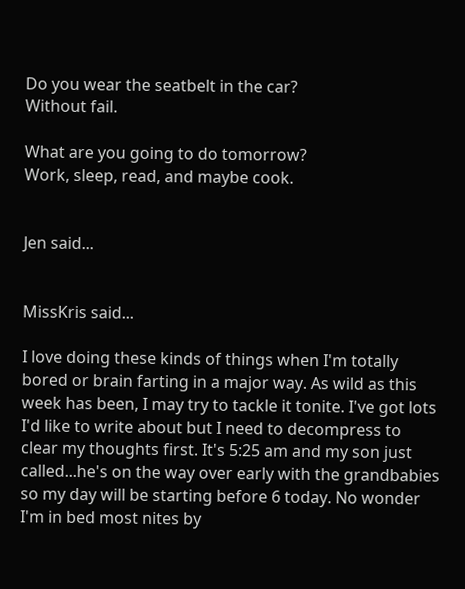Do you wear the seatbelt in the car?
Without fail.

What are you going to do tomorrow?
Work, sleep, read, and maybe cook.


Jen said...


MissKris said...

I love doing these kinds of things when I'm totally bored or brain farting in a major way. As wild as this week has been, I may try to tackle it tonite. I've got lots I'd like to write about but I need to decompress to clear my thoughts first. It's 5:25 am and my son just called...he's on the way over early with the grandbabies so my day will be starting before 6 today. No wonder I'm in bed most nites by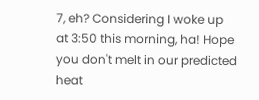7, eh? Considering I woke up at 3:50 this morning, ha! Hope you don't melt in our predicted heat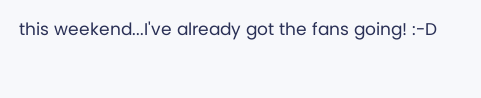this weekend...I've already got the fans going! :-D